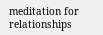meditation for relationships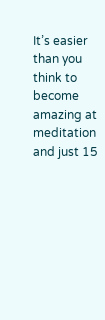It’s easier than you think to become amazing at meditation and just 15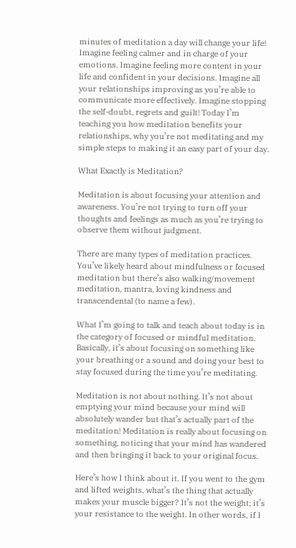minutes of meditation a day will change your life! Imagine feeling calmer and in charge of your emotions. Imagine feeling more content in your life and confident in your decisions. Imagine all your relationships improving as you’re able to communicate more effectively. Imagine stopping the self-doubt, regrets and guilt! Today I’m teaching you how meditation benefits your relationships, why you’re not meditating and my simple steps to making it an easy part of your day.

What Exactly is Meditation?

Meditation is about focusing your attention and awareness. You’re not trying to turn off your thoughts and feelings as much as you’re trying to observe them without judgment.

There are many types of meditation practices. You’ve likely heard about mindfulness or focused meditation but there’s also walking/movement meditation, mantra, loving kindness and transcendental (to name a few).

What I’m going to talk and teach about today is in the category of focused or mindful meditation. Basically, it’s about focusing on something like your breathing or a sound and doing your best to stay focused during the time you’re meditating.

Meditation is not about nothing. It’s not about emptying your mind because your mind will absolutely wander but that’s actually part of the meditation! Meditation is really about focusing on something, noticing that your mind has wandered and then bringing it back to your original focus.

Here’s how I think about it. If you went to the gym and lifted weights, what’s the thing that actually makes your muscle bigger? It’s not the weight; it’s your resistance to the weight. In other words, if I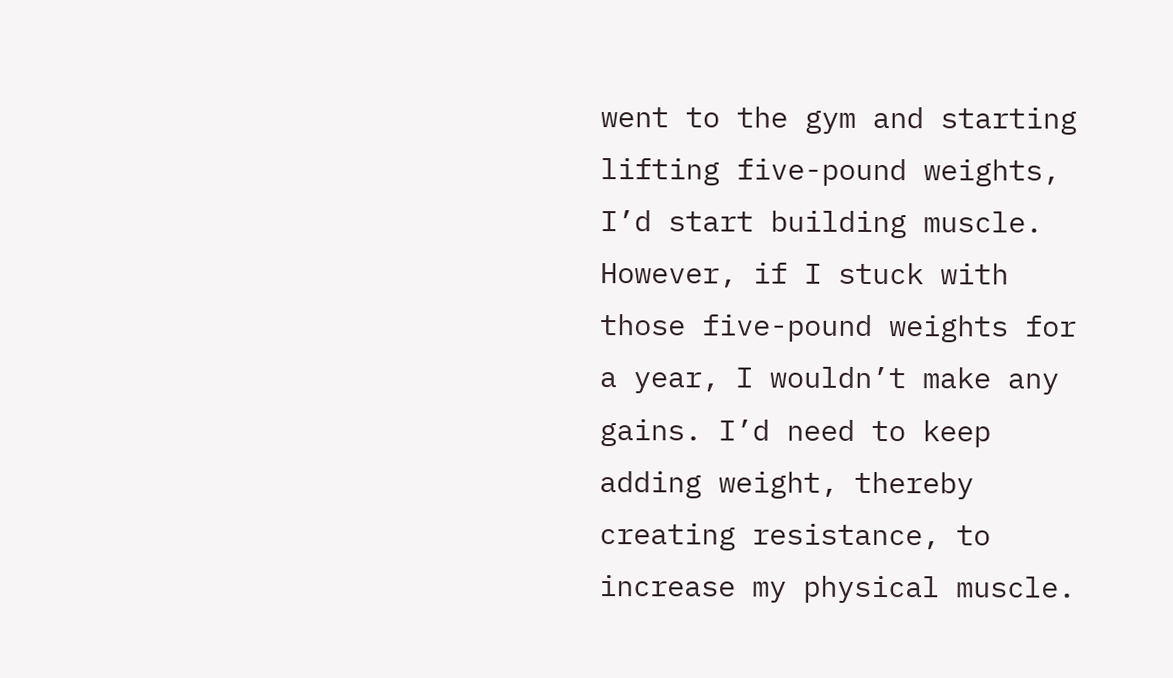went to the gym and starting lifting five-pound weights, I’d start building muscle. However, if I stuck with those five-pound weights for a year, I wouldn’t make any gains. I’d need to keep adding weight, thereby creating resistance, to increase my physical muscle.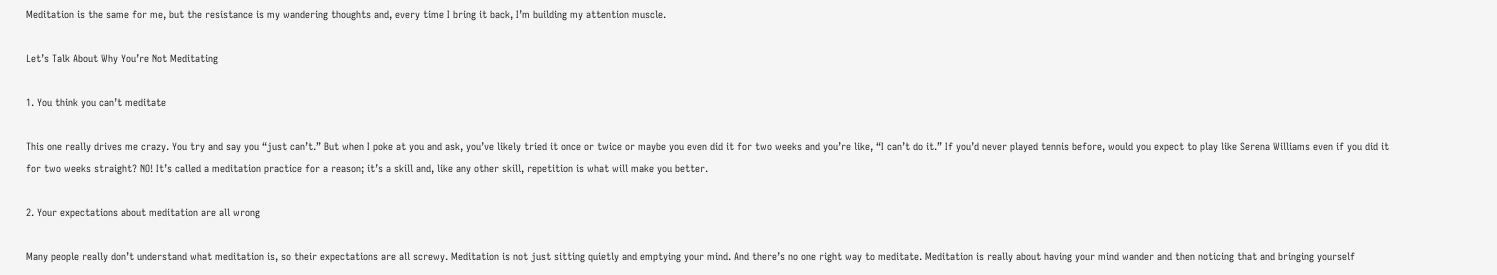Meditation is the same for me, but the resistance is my wandering thoughts and, every time I bring it back, I’m building my attention muscle.

Let’s Talk About Why You’re Not Meditating

1. You think you can’t meditate

This one really drives me crazy. You try and say you “just can’t.” But when I poke at you and ask, you’ve likely tried it once or twice or maybe you even did it for two weeks and you’re like, “I can’t do it.” If you’d never played tennis before, would you expect to play like Serena Williams even if you did it for two weeks straight? NO! It’s called a meditation practice for a reason; it’s a skill and, like any other skill, repetition is what will make you better.

2. Your expectations about meditation are all wrong

Many people really don’t understand what meditation is, so their expectations are all screwy. Meditation is not just sitting quietly and emptying your mind. And there’s no one right way to meditate. Meditation is really about having your mind wander and then noticing that and bringing yourself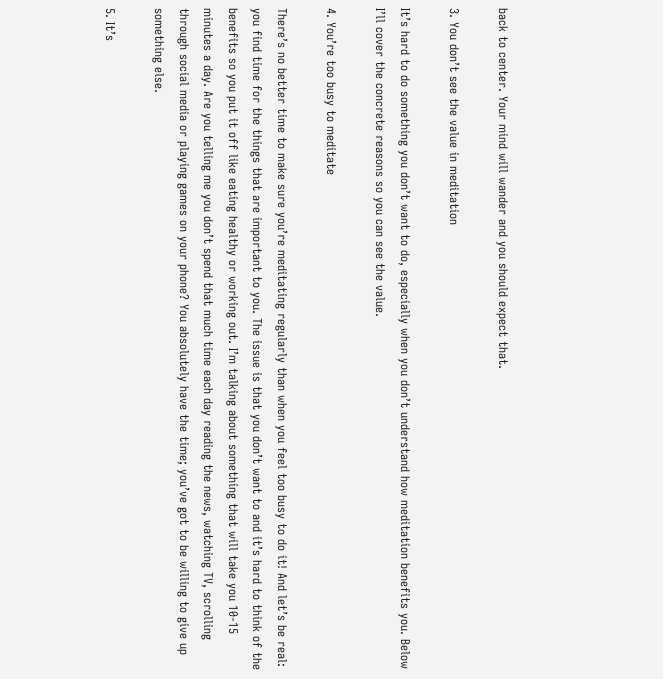back to center. Your mind will wander and you should expect that.

3. You don’t see the value in meditation

It’s hard to do something you don’t want to do, especially when you don’t understand how meditation benefits you. Below I’ll cover the concrete reasons so you can see the value.

4. You’re too busy to meditate

There’s no better time to make sure you’re meditating regularly than when you feel too busy to do it! And let’s be real: you find time for the things that are important to you. The issue is that you don’t want to and it’s hard to think of the benefits so you put it off like eating healthy or working out. I’m talking about something that will take you 10-15 minutes a day. Are you telling me you don’t spend that much time each day reading the news, watching TV, scrolling through social media or playing games on your phone? You absolutely have the time; you’ve got to be willing to give up something else.

5. It’s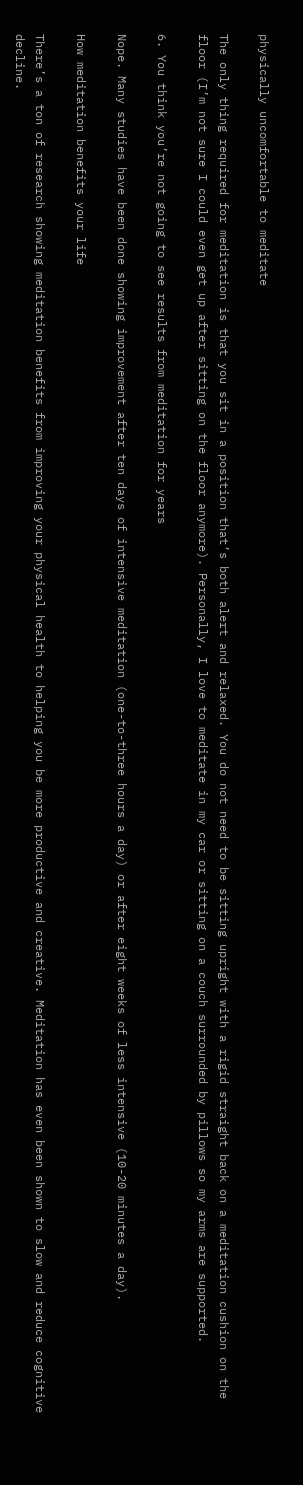physically uncomfortable to meditate

The only thing required for meditation is that you sit in a position that’s both alert and relaxed. You do not need to be sitting upright with a rigid straight back on a meditation cushion on the floor (I’m not sure I could even get up after sitting on the floor anymore). Personally, I love to meditate in my car or sitting on a couch surrounded by pillows so my arms are supported.

6. You think you’re not going to see results from meditation for years

Nope. Many studies have been done showing improvement after ten days of intensive meditation (one-to-three hours a day) or after eight weeks of less intensive (10-20 minutes a day).

How meditation benefits your life

There’s a ton of research showing meditation benefits from improving your physical health to helping you be more productive and creative. Meditation has even been shown to slow and reduce cognitive decline.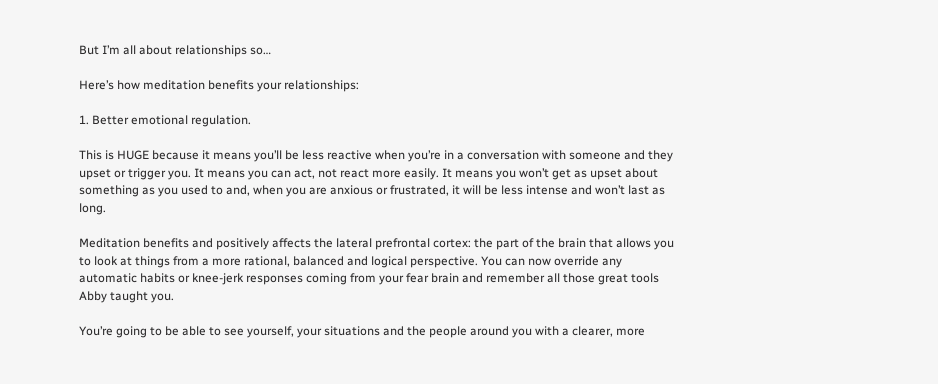But I’m all about relationships so…

Here’s how meditation benefits your relationships:

1. Better emotional regulation.

This is HUGE because it means you’ll be less reactive when you’re in a conversation with someone and they upset or trigger you. It means you can act, not react more easily. It means you won’t get as upset about something as you used to and, when you are anxious or frustrated, it will be less intense and won’t last as long.

Meditation benefits and positively affects the lateral prefrontal cortex: the part of the brain that allows you to look at things from a more rational, balanced and logical perspective. You can now override any automatic habits or knee-jerk responses coming from your fear brain and remember all those great tools Abby taught you.

You’re going to be able to see yourself, your situations and the people around you with a clearer, more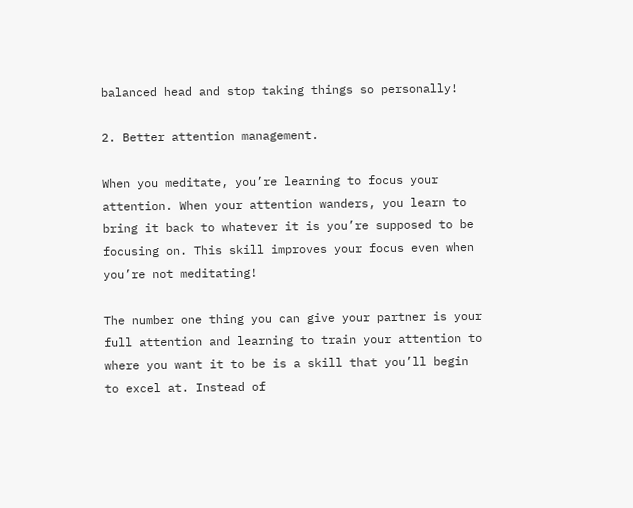balanced head and stop taking things so personally!

2. Better attention management.

When you meditate, you’re learning to focus your attention. When your attention wanders, you learn to bring it back to whatever it is you’re supposed to be focusing on. This skill improves your focus even when you’re not meditating!

The number one thing you can give your partner is your full attention and learning to train your attention to where you want it to be is a skill that you’ll begin to excel at. Instead of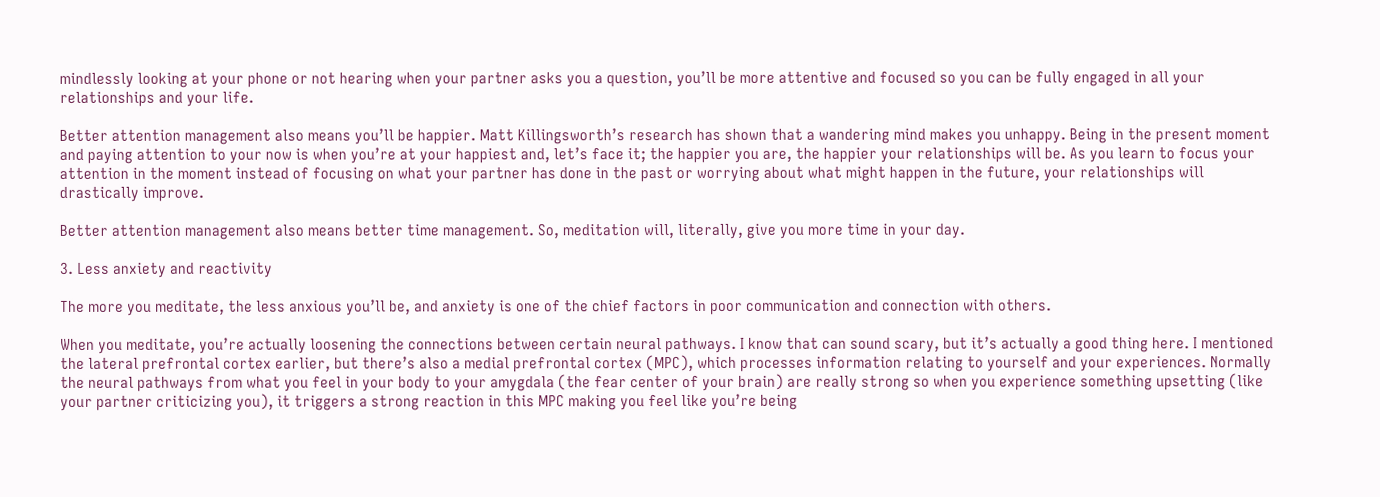mindlessly looking at your phone or not hearing when your partner asks you a question, you’ll be more attentive and focused so you can be fully engaged in all your relationships and your life.

Better attention management also means you’ll be happier. Matt Killingsworth’s research has shown that a wandering mind makes you unhappy. Being in the present moment and paying attention to your now is when you’re at your happiest and, let’s face it; the happier you are, the happier your relationships will be. As you learn to focus your attention in the moment instead of focusing on what your partner has done in the past or worrying about what might happen in the future, your relationships will drastically improve.

Better attention management also means better time management. So, meditation will, literally, give you more time in your day.

3. Less anxiety and reactivity

The more you meditate, the less anxious you’ll be, and anxiety is one of the chief factors in poor communication and connection with others.

When you meditate, you’re actually loosening the connections between certain neural pathways. I know that can sound scary, but it’s actually a good thing here. I mentioned the lateral prefrontal cortex earlier, but there’s also a medial prefrontal cortex (MPC), which processes information relating to yourself and your experiences. Normally the neural pathways from what you feel in your body to your amygdala (the fear center of your brain) are really strong so when you experience something upsetting (like your partner criticizing you), it triggers a strong reaction in this MPC making you feel like you’re being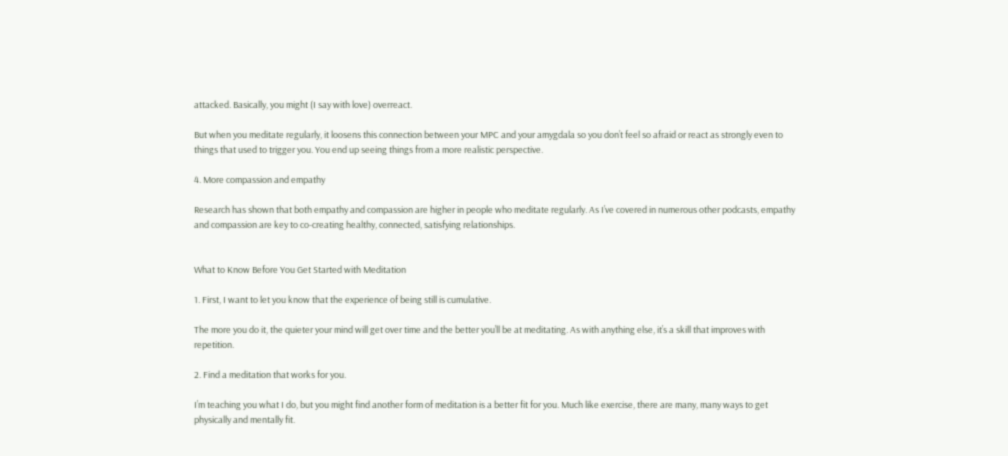attacked. Basically, you might (I say with love) overreact.

But when you meditate regularly, it loosens this connection between your MPC and your amygdala so you don’t feel so afraid or react as strongly even to things that used to trigger you. You end up seeing things from a more realistic perspective.

4. More compassion and empathy

Research has shown that both empathy and compassion are higher in people who meditate regularly. As I’ve covered in numerous other podcasts, empathy and compassion are key to co-creating healthy, connected, satisfying relationships.


What to Know Before You Get Started with Meditation

1. First, I want to let you know that the experience of being still is cumulative.

The more you do it, the quieter your mind will get over time and the better you’ll be at meditating. As with anything else, it’s a skill that improves with repetition.

2. Find a meditation that works for you.

I’m teaching you what I do, but you might find another form of meditation is a better fit for you. Much like exercise, there are many, many ways to get physically and mentally fit.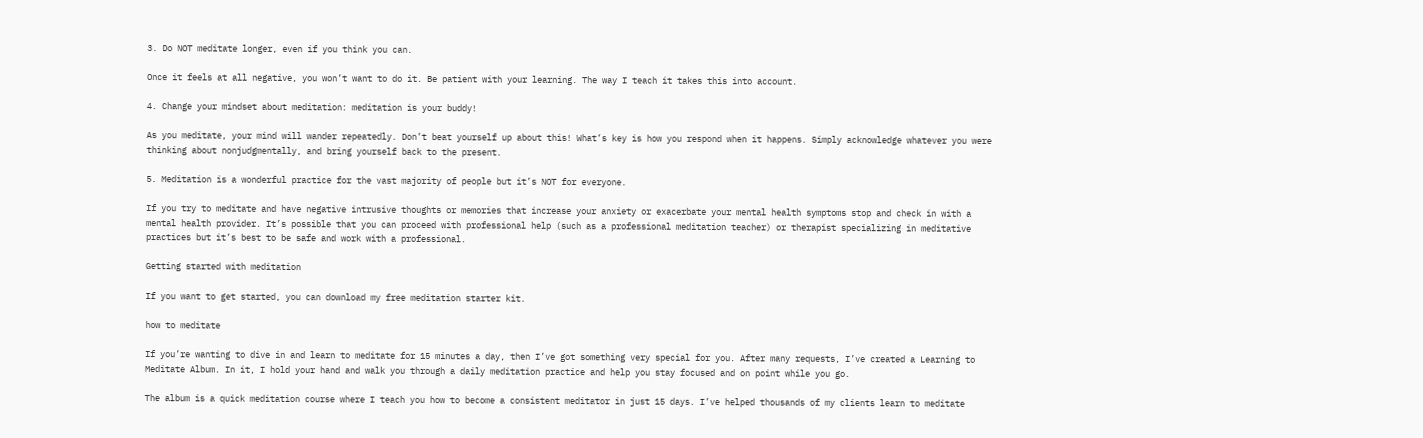3. Do NOT meditate longer, even if you think you can.

Once it feels at all negative, you won’t want to do it. Be patient with your learning. The way I teach it takes this into account.

4. Change your mindset about meditation: meditation is your buddy!

As you meditate, your mind will wander repeatedly. Don’t beat yourself up about this! What’s key is how you respond when it happens. Simply acknowledge whatever you were thinking about nonjudgmentally, and bring yourself back to the present.

5. Meditation is a wonderful practice for the vast majority of people but it’s NOT for everyone.

If you try to meditate and have negative intrusive thoughts or memories that increase your anxiety or exacerbate your mental health symptoms stop and check in with a mental health provider. It’s possible that you can proceed with professional help (such as a professional meditation teacher) or therapist specializing in meditative practices but it’s best to be safe and work with a professional.

Getting started with meditation

If you want to get started, you can download my free meditation starter kit.

how to meditate

If you’re wanting to dive in and learn to meditate for 15 minutes a day, then I’ve got something very special for you. After many requests, I’ve created a Learning to Meditate Album. In it, I hold your hand and walk you through a daily meditation practice and help you stay focused and on point while you go.

The album is a quick meditation course where I teach you how to become a consistent meditator in just 15 days. I’ve helped thousands of my clients learn to meditate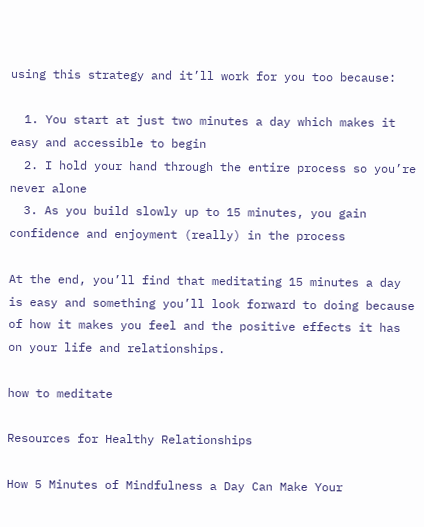using this strategy and it’ll work for you too because:

  1. You start at just two minutes a day which makes it easy and accessible to begin
  2. I hold your hand through the entire process so you’re never alone
  3. As you build slowly up to 15 minutes, you gain confidence and enjoyment (really) in the process

At the end, you’ll find that meditating 15 minutes a day is easy and something you’ll look forward to doing because of how it makes you feel and the positive effects it has on your life and relationships.

how to meditate

Resources for Healthy Relationships

How 5 Minutes of Mindfulness a Day Can Make Your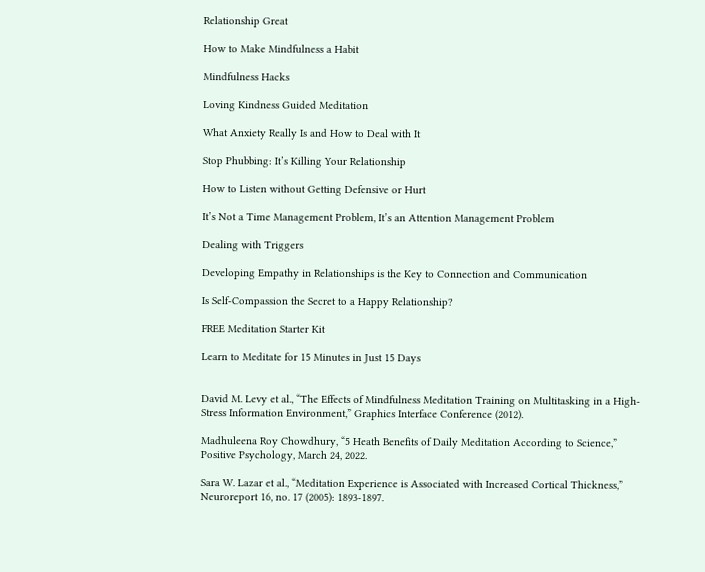Relationship Great

How to Make Mindfulness a Habit

Mindfulness Hacks

Loving Kindness Guided Meditation

What Anxiety Really Is and How to Deal with It

Stop Phubbing: It’s Killing Your Relationship

How to Listen without Getting Defensive or Hurt

It’s Not a Time Management Problem, It’s an Attention Management Problem

Dealing with Triggers

Developing Empathy in Relationships is the Key to Connection and Communication

Is Self-Compassion the Secret to a Happy Relationship?

FREE Meditation Starter Kit

Learn to Meditate for 15 Minutes in Just 15 Days


David M. Levy et al., “The Effects of Mindfulness Meditation Training on Multitasking in a High-Stress Information Environment,” Graphics Interface Conference (2012).

Madhuleena Roy Chowdhury, “5 Heath Benefits of Daily Meditation According to Science,” Positive Psychology, March 24, 2022.

Sara W. Lazar et al., “Meditation Experience is Associated with Increased Cortical Thickness,” Neuroreport 16, no. 17 (2005): 1893-1897.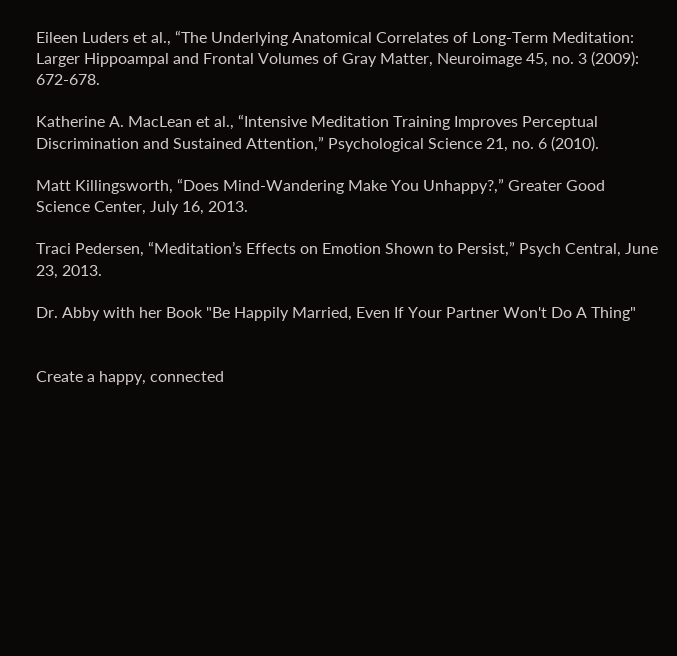Eileen Luders et al., “The Underlying Anatomical Correlates of Long-Term Meditation: Larger Hippoampal and Frontal Volumes of Gray Matter, Neuroimage 45, no. 3 (2009): 672-678.

Katherine A. MacLean et al., “Intensive Meditation Training Improves Perceptual Discrimination and Sustained Attention,” Psychological Science 21, no. 6 (2010).

Matt Killingsworth, “Does Mind-Wandering Make You Unhappy?,” Greater Good Science Center, July 16, 2013.

Traci Pedersen, “Meditation’s Effects on Emotion Shown to Persist,” Psych Central, June 23, 2013.

Dr. Abby with her Book "Be Happily Married, Even If Your Partner Won't Do A Thing"


Create a happy, connected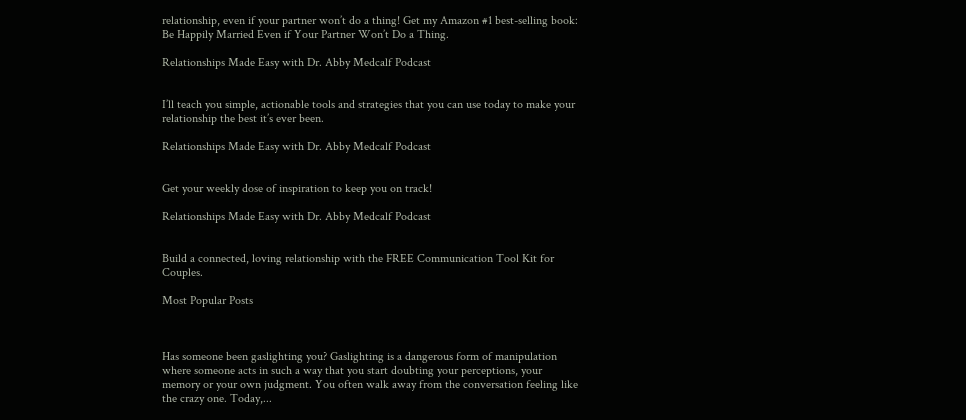relationship, even if your partner won’t do a thing! Get my Amazon #1 best-selling book: Be Happily Married Even if Your Partner Won’t Do a Thing.

Relationships Made Easy with Dr. Abby Medcalf Podcast


I’ll teach you simple, actionable tools and strategies that you can use today to make your relationship the best it’s ever been.

Relationships Made Easy with Dr. Abby Medcalf Podcast


Get your weekly dose of inspiration to keep you on track!

Relationships Made Easy with Dr. Abby Medcalf Podcast


Build a connected, loving relationship with the FREE Communication Tool Kit for Couples.

Most Popular Posts



Has someone been gaslighting you? Gaslighting is a dangerous form of manipulation where someone acts in such a way that you start doubting your perceptions, your memory or your own judgment. You often walk away from the conversation feeling like the crazy one. Today,...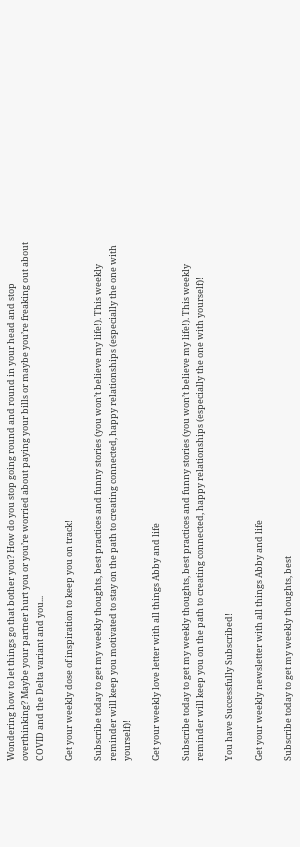Wondering how to let things go that bother you? How do you stop going round and round in your head and stop overthinking? Maybe your partner hurt you or you’re worried about paying your bills or maybe you’re freaking out about COVID and the Delta variant and you...

Get your weekly dose of inspiration to keep you on track!

Subscribe today to get my weekly thoughts, best practices and funny stories (you won’t believe my life!). This weekly reminder will keep you motivated to stay on the path to creating connected, happy relationships (especially the one with yourself)!

Get your weekly love letter with all things Abby and life

Subscribe today to get my weekly thoughts, best practices and funny stories (you won’t believe my life!). This weekly reminder will keep you on the path to creating connected, happy relationships (especially the one with yourself)!

You have Successfully Subscribed!

Get your weekly newsletter with all things Abby and life

Subscribe today to get my weekly thoughts, best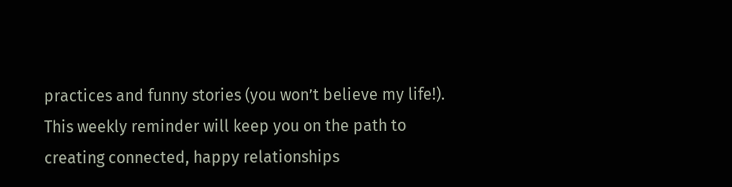practices and funny stories (you won’t believe my life!). This weekly reminder will keep you on the path to creating connected, happy relationships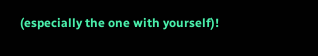(especially the one with yourself)!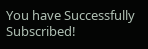You have Successfully Subscribed!